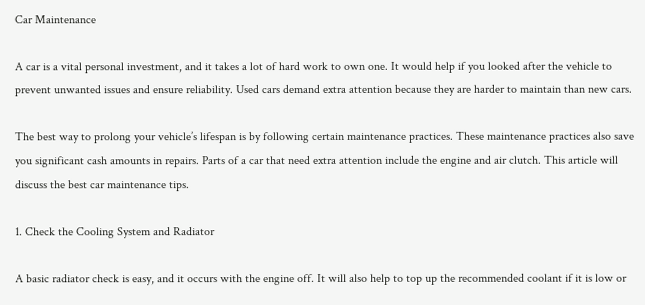Car Maintenance

A car is a vital personal investment, and it takes a lot of hard work to own one. It would help if you looked after the vehicle to prevent unwanted issues and ensure reliability. Used cars demand extra attention because they are harder to maintain than new cars.

The best way to prolong your vehicle’s lifespan is by following certain maintenance practices. These maintenance practices also save you significant cash amounts in repairs. Parts of a car that need extra attention include the engine and air clutch. This article will discuss the best car maintenance tips.

1. Check the Cooling System and Radiator

A basic radiator check is easy, and it occurs with the engine off. It will also help to top up the recommended coolant if it is low or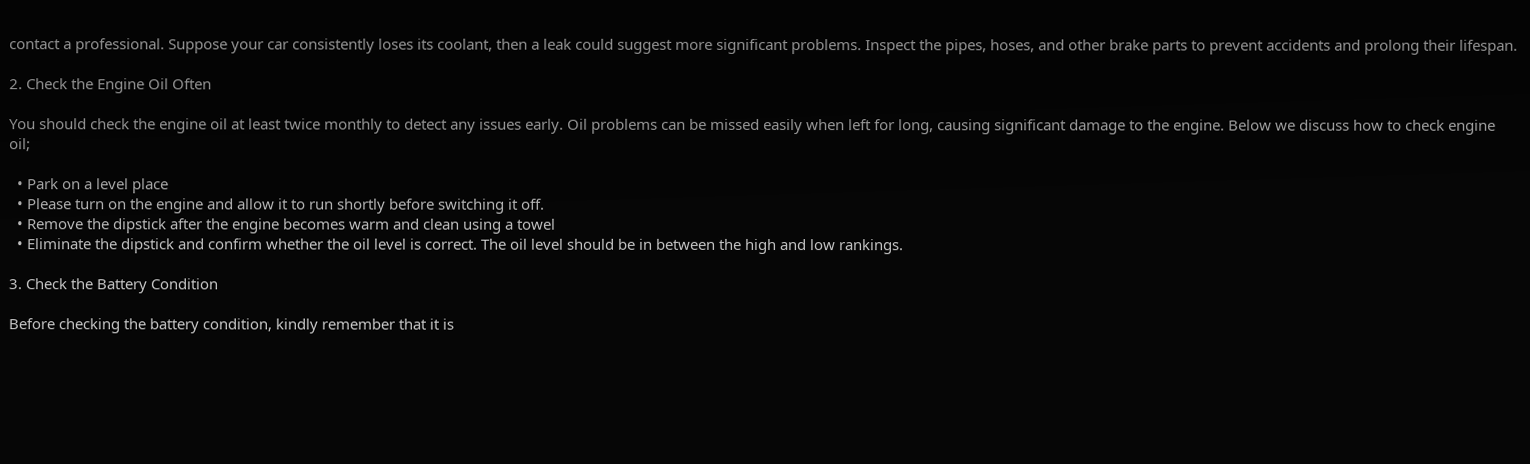contact a professional. Suppose your car consistently loses its coolant, then a leak could suggest more significant problems. Inspect the pipes, hoses, and other brake parts to prevent accidents and prolong their lifespan.

2. Check the Engine Oil Often

You should check the engine oil at least twice monthly to detect any issues early. Oil problems can be missed easily when left for long, causing significant damage to the engine. Below we discuss how to check engine oil;

  • Park on a level place
  • Please turn on the engine and allow it to run shortly before switching it off.
  • Remove the dipstick after the engine becomes warm and clean using a towel
  • Eliminate the dipstick and confirm whether the oil level is correct. The oil level should be in between the high and low rankings.

3. Check the Battery Condition

Before checking the battery condition, kindly remember that it is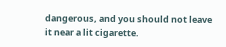dangerous, and you should not leave it near a lit cigarette.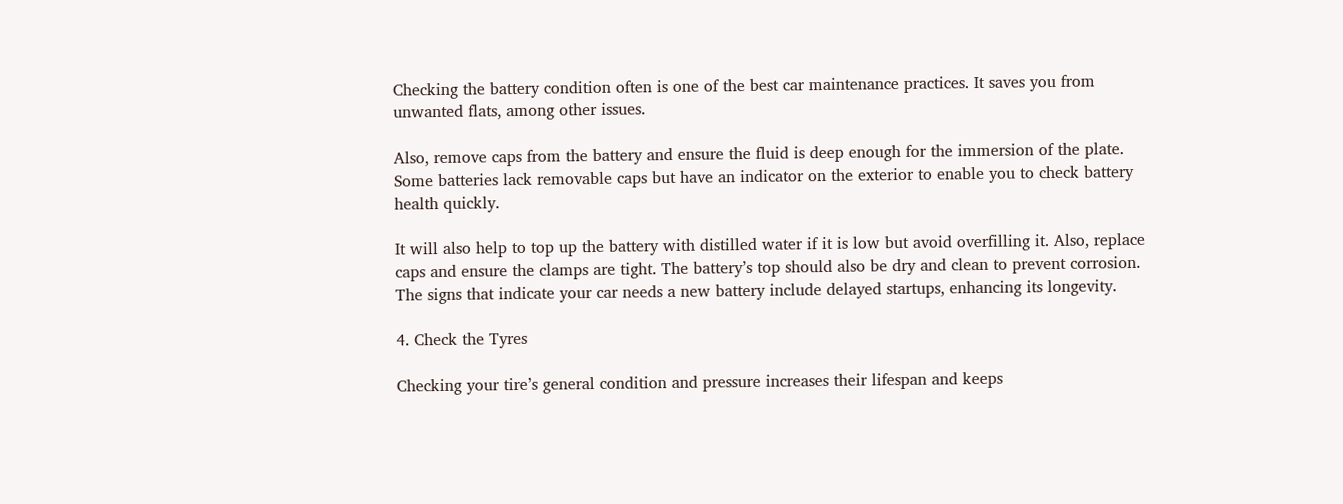Checking the battery condition often is one of the best car maintenance practices. It saves you from unwanted flats, among other issues.

Also, remove caps from the battery and ensure the fluid is deep enough for the immersion of the plate. Some batteries lack removable caps but have an indicator on the exterior to enable you to check battery health quickly.

It will also help to top up the battery with distilled water if it is low but avoid overfilling it. Also, replace caps and ensure the clamps are tight. The battery’s top should also be dry and clean to prevent corrosion. The signs that indicate your car needs a new battery include delayed startups, enhancing its longevity.

4. Check the Tyres

Checking your tire’s general condition and pressure increases their lifespan and keeps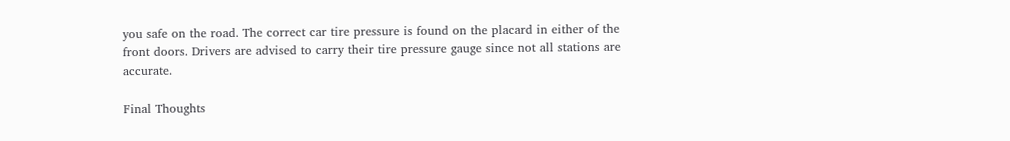you safe on the road. The correct car tire pressure is found on the placard in either of the front doors. Drivers are advised to carry their tire pressure gauge since not all stations are accurate.

Final Thoughts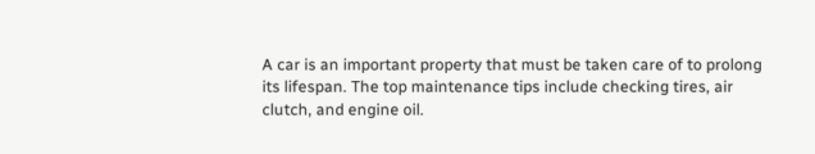A car is an important property that must be taken care of to prolong its lifespan. The top maintenance tips include checking tires, air clutch, and engine oil.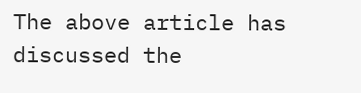The above article has discussed the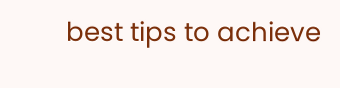best tips to achieve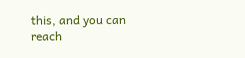this, and you can reach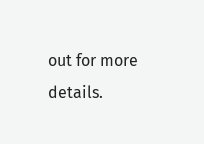out for more details.